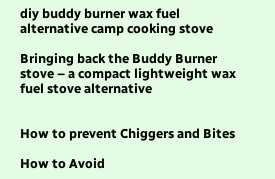diy buddy burner wax fuel alternative camp cooking stove

Bringing back the Buddy Burner stove – a compact lightweight wax fuel stove alternative


How to prevent Chiggers and Bites

How to Avoid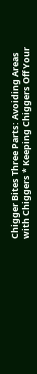Chigger Bites Three Parts: Avoiding Areas with Chiggers * Keeping Chiggers Off Your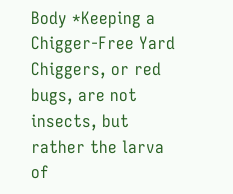Body *Keeping a Chigger-Free Yard Chiggers, or red bugs, are not insects, but rather the larva of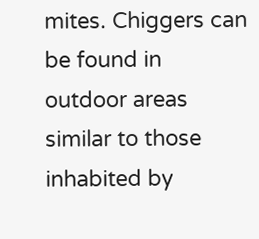mites. Chiggers can be found in outdoor areas similar to those inhabited by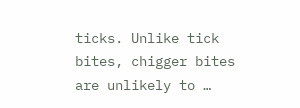ticks. Unlike tick bites, chigger bites are unlikely to …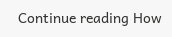Continue reading How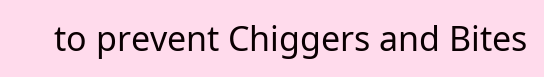to prevent Chiggers and Bites